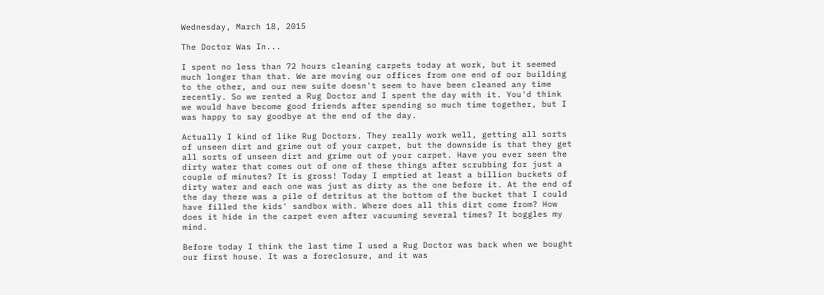Wednesday, March 18, 2015

The Doctor Was In...

I spent no less than 72 hours cleaning carpets today at work, but it seemed much longer than that. We are moving our offices from one end of our building to the other, and our new suite doesn't seem to have been cleaned any time recently. So we rented a Rug Doctor and I spent the day with it. You'd think we would have become good friends after spending so much time together, but I was happy to say goodbye at the end of the day.

Actually I kind of like Rug Doctors. They really work well, getting all sorts of unseen dirt and grime out of your carpet, but the downside is that they get all sorts of unseen dirt and grime out of your carpet. Have you ever seen the dirty water that comes out of one of these things after scrubbing for just a couple of minutes? It is gross! Today I emptied at least a billion buckets of dirty water and each one was just as dirty as the one before it. At the end of the day there was a pile of detritus at the bottom of the bucket that I could have filled the kids' sandbox with. Where does all this dirt come from? How does it hide in the carpet even after vacuuming several times? It boggles my mind.

Before today I think the last time I used a Rug Doctor was back when we bought our first house. It was a foreclosure, and it was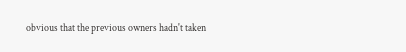obvious that the previous owners hadn't taken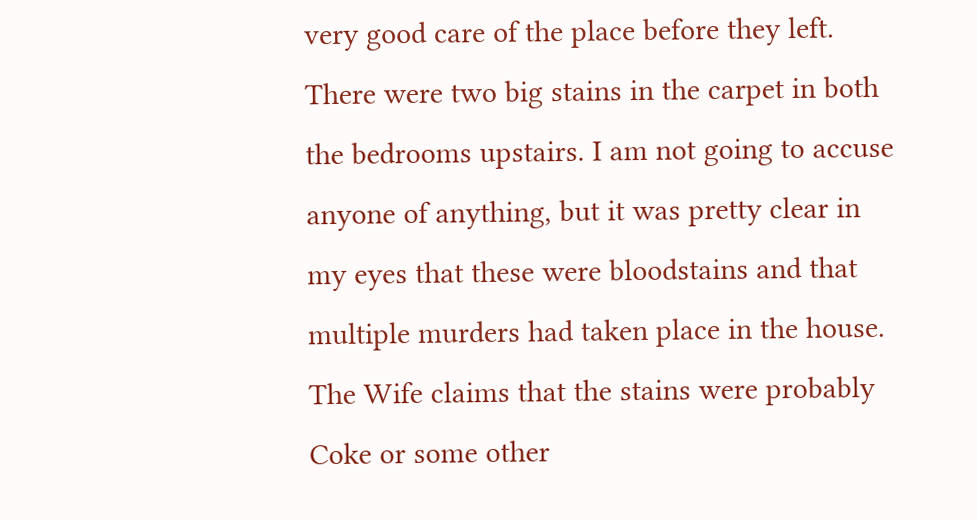very good care of the place before they left. There were two big stains in the carpet in both the bedrooms upstairs. I am not going to accuse anyone of anything, but it was pretty clear in my eyes that these were bloodstains and that multiple murders had taken place in the house. The Wife claims that the stains were probably Coke or some other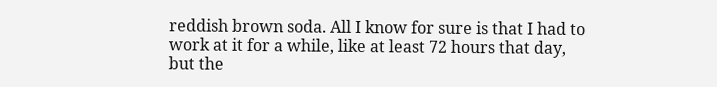reddish brown soda. All I know for sure is that I had to work at it for a while, like at least 72 hours that day, but the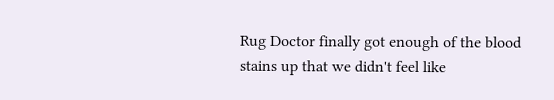Rug Doctor finally got enough of the blood stains up that we didn't feel like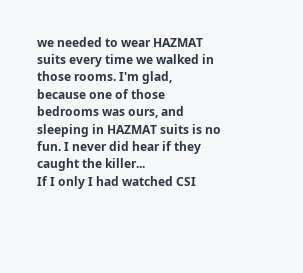we needed to wear HAZMAT suits every time we walked in those rooms. I'm glad, because one of those bedrooms was ours, and sleeping in HAZMAT suits is no fun. I never did hear if they caught the killer...
If I only I had watched CSI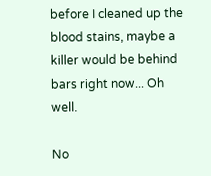before I cleaned up the blood stains, maybe a killer would be behind bars right now... Oh well.

No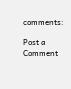comments:

Post a Comment